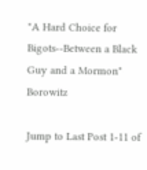"A Hard Choice for Bigots--Between a Black Guy and a Mormon" Borowitz

Jump to Last Post 1-11 of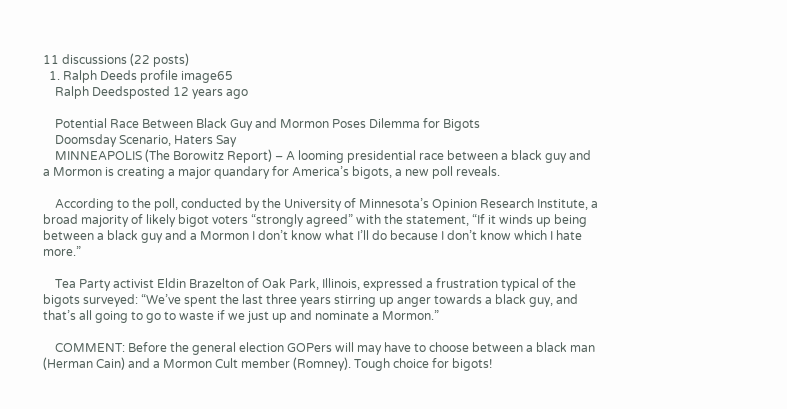11 discussions (22 posts)
  1. Ralph Deeds profile image65
    Ralph Deedsposted 12 years ago

    Potential Race Between Black Guy and Mormon Poses Dilemma for Bigots
    Doomsday Scenario, Haters Say
    MINNEAPOLIS (The Borowitz Report) – A looming presidential race between a black guy and a Mormon is creating a major quandary for America’s bigots, a new poll reveals.

    According to the poll, conducted by the University of Minnesota’s Opinion Research Institute, a broad majority of likely bigot voters “strongly agreed” with the statement, “If it winds up being between a black guy and a Mormon I don’t know what I’ll do because I don’t know which I hate more.”

    Tea Party activist Eldin Brazelton of Oak Park, Illinois, expressed a frustration typical of the bigots surveyed: “We’ve spent the last three years stirring up anger towards a black guy, and that’s all going to go to waste if we just up and nominate a Mormon.”

    COMMENT: Before the general election GOPers will may have to choose between a black man (Herman Cain) and a Mormon Cult member (Romney). Tough choice for bigots!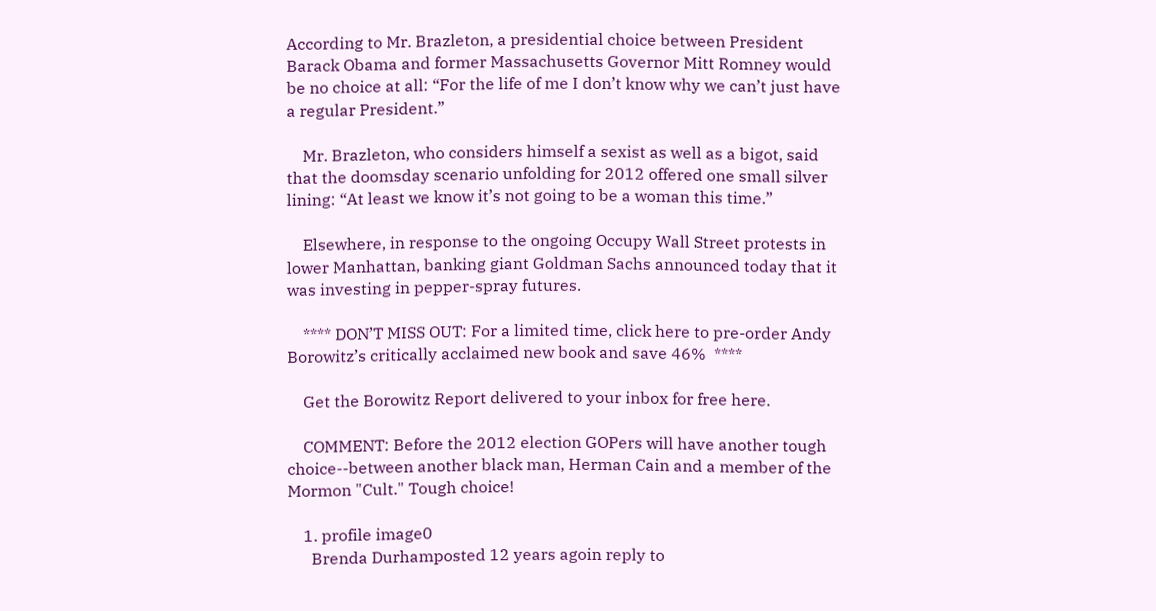According to Mr. Brazleton, a presidential choice between President Barack Obama and former Massachusetts Governor Mitt Romney would be no choice at all: “For the life of me I don’t know why we can’t just have a regular President.”

    Mr. Brazleton, who considers himself a sexist as well as a bigot, said that the doomsday scenario unfolding for 2012 offered one small silver lining: “At least we know it’s not going to be a woman this time.”

    Elsewhere, in response to the ongoing Occupy Wall Street protests in lower Manhattan, banking giant Goldman Sachs announced today that it was investing in pepper-spray futures.

    **** DON’T MISS OUT: For a limited time, click here to pre-order Andy Borowitz’s critically acclaimed new book and save 46%  ****

    Get the Borowitz Report delivered to your inbox for free here.

    COMMENT: Before the 2012 election GOPers will have another tough choice--between another black man, Herman Cain and a member of the Mormon "Cult." Tough choice!

    1. profile image0
      Brenda Durhamposted 12 years agoin reply to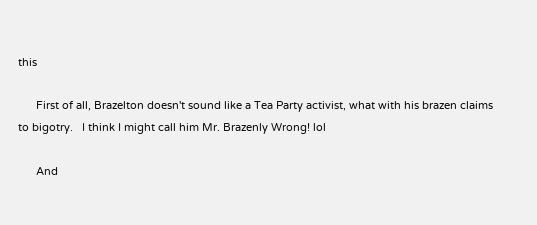this

      First of all, Brazelton doesn't sound like a Tea Party activist, what with his brazen claims to bigotry.   I think I might call him Mr. Brazenly Wrong! lol

      And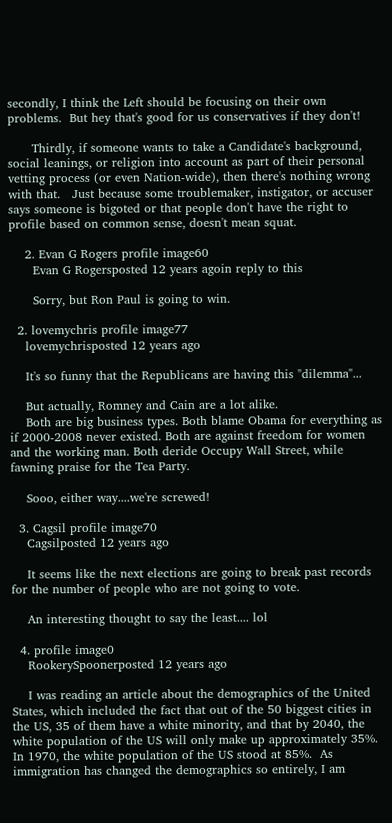secondly, I think the Left should be focusing on their own problems.  But hey that's good for us conservatives if they don't!

      Thirdly, if someone wants to take a Candidate's background, social leanings, or religion into account as part of their personal vetting process (or even Nation-wide), then there's nothing wrong with that.   Just because some troublemaker, instigator, or accuser says someone is bigoted or that people don't have the right to profile based on common sense, doesn't mean squat.

    2. Evan G Rogers profile image60
      Evan G Rogersposted 12 years agoin reply to this

      Sorry, but Ron Paul is going to win.

  2. lovemychris profile image77
    lovemychrisposted 12 years ago

    It's so funny that the Republicans are having this "dilemma"...

    But actually, Romney and Cain are a lot alike.
    Both are big business types. Both blame Obama for everything as if 2000-2008 never existed. Both are against freedom for women and the working man. Both deride Occupy Wall Street, while fawning praise for the Tea Party.

    Sooo, either way....we're screwed!

  3. Cagsil profile image70
    Cagsilposted 12 years ago

    It seems like the next elections are going to break past records for the number of people who are not going to vote.

    An interesting thought to say the least.... lol

  4. profile image0
    RookerySpoonerposted 12 years ago

    I was reading an article about the demographics of the United States, which included the fact that out of the 50 biggest cities in the US, 35 of them have a white minority, and that by 2040, the white population of the US will only make up approximately 35%.  In 1970, the white population of the US stood at 85%.  As immigration has changed the demographics so entirely, I am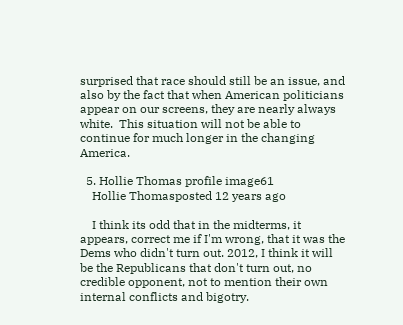surprised that race should still be an issue, and also by the fact that when American politicians appear on our screens, they are nearly always white.  This situation will not be able to continue for much longer in the changing America.

  5. Hollie Thomas profile image61
    Hollie Thomasposted 12 years ago

    I think its odd that in the midterms, it appears, correct me if I'm wrong, that it was the Dems who didn't turn out. 2012, I think it will be the Republicans that don't turn out, no credible opponent, not to mention their own internal conflicts and bigotry.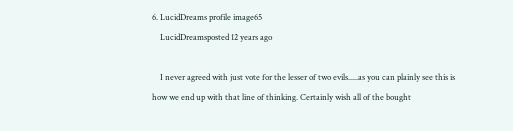6. LucidDreams profile image65
    LucidDreamsposted 12 years ago

    I never agreed with just vote for the lesser of two evils.....as you can plainly see this is how we end up with that line of thinking. Certainly wish all of the bought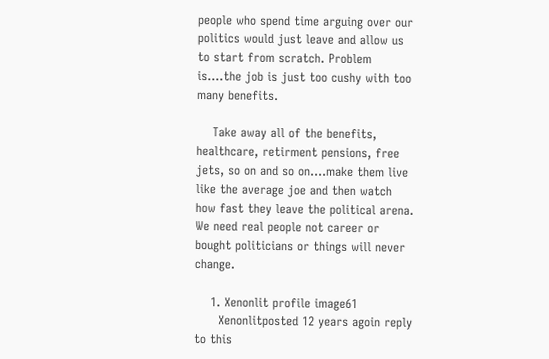people who spend time arguing over our politics would just leave and allow us to start from scratch. Problem is....the job is just too cushy with too many benefits.

    Take away all of the benefits, healthcare, retirment pensions, free jets, so on and so on....make them live like the average joe and then watch how fast they leave the political arena. We need real people not career or bought politicians or things will never change.

    1. Xenonlit profile image61
      Xenonlitposted 12 years agoin reply to this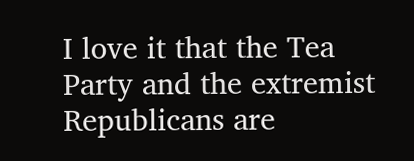I love it that the Tea Party and the extremist Republicans are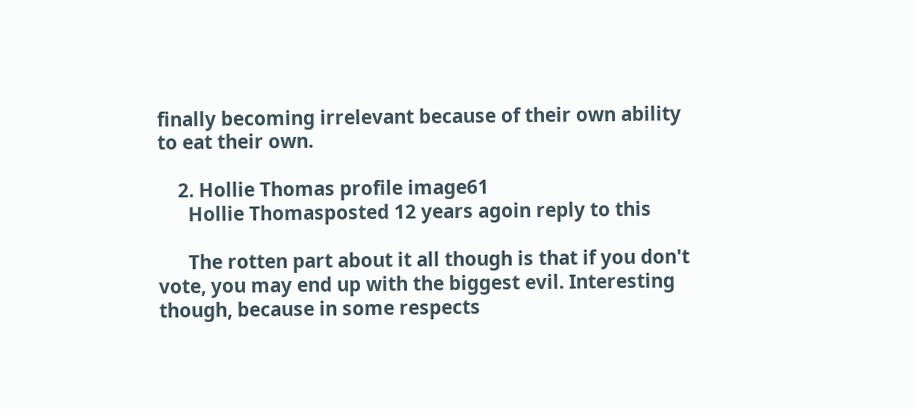finally becoming irrelevant because of their own ability to eat their own.

    2. Hollie Thomas profile image61
      Hollie Thomasposted 12 years agoin reply to this

      The rotten part about it all though is that if you don't vote, you may end up with the biggest evil. Interesting though, because in some respects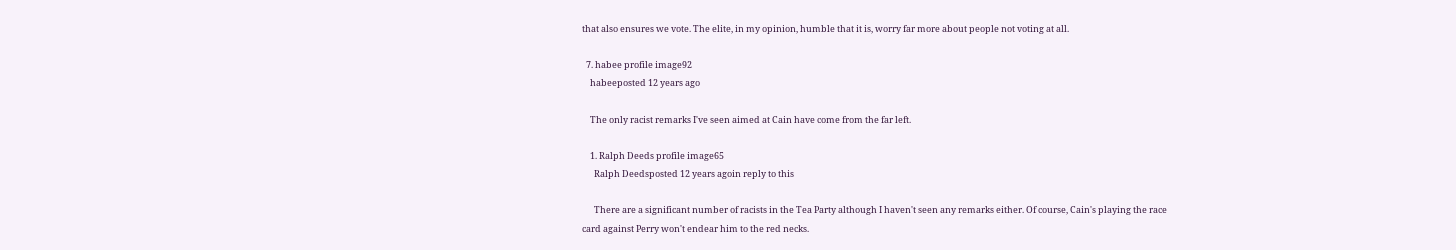that also ensures we vote. The elite, in my opinion, humble that it is, worry far more about people not voting at all.

  7. habee profile image92
    habeeposted 12 years ago

    The only racist remarks I've seen aimed at Cain have come from the far left.

    1. Ralph Deeds profile image65
      Ralph Deedsposted 12 years agoin reply to this

      There are a significant number of racists in the Tea Party although I haven't seen any remarks either. Of course, Cain's playing the race card against Perry won't endear him to the red necks.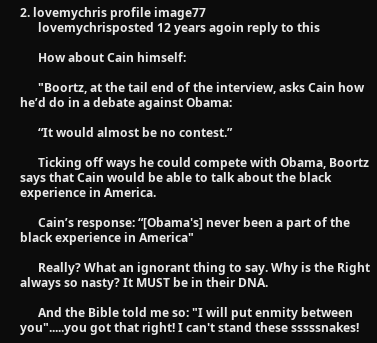2. lovemychris profile image77
      lovemychrisposted 12 years agoin reply to this

      How about Cain himself:

      "Boortz, at the tail end of the interview, asks Cain how he’d do in a debate against Obama:

      “It would almost be no contest.”

      Ticking off ways he could compete with Obama, Boortz says that Cain would be able to talk about the black experience in America.

      Cain’s response: “[Obama's] never been a part of the black experience in America"

      Really? What an ignorant thing to say. Why is the Right always so nasty? It MUST be in their DNA.

      And the Bible told me so: "I will put enmity between you".....you got that right! I can't stand these sssssnakes!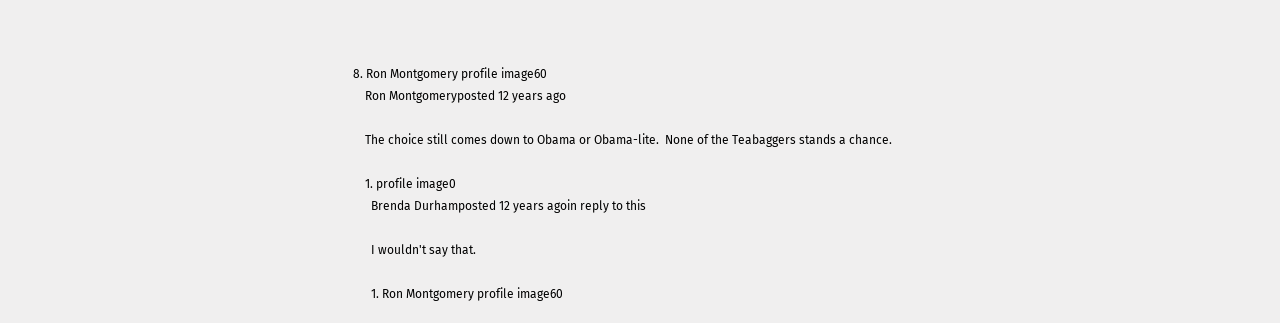8. Ron Montgomery profile image60
    Ron Montgomeryposted 12 years ago

    The choice still comes down to Obama or Obama-lite.  None of the Teabaggers stands a chance.

    1. profile image0
      Brenda Durhamposted 12 years agoin reply to this

      I wouldn't say that.

      1. Ron Montgomery profile image60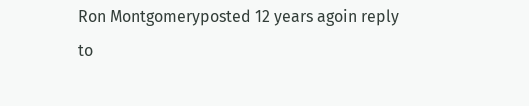Ron Montgomeryposted 12 years agoin reply to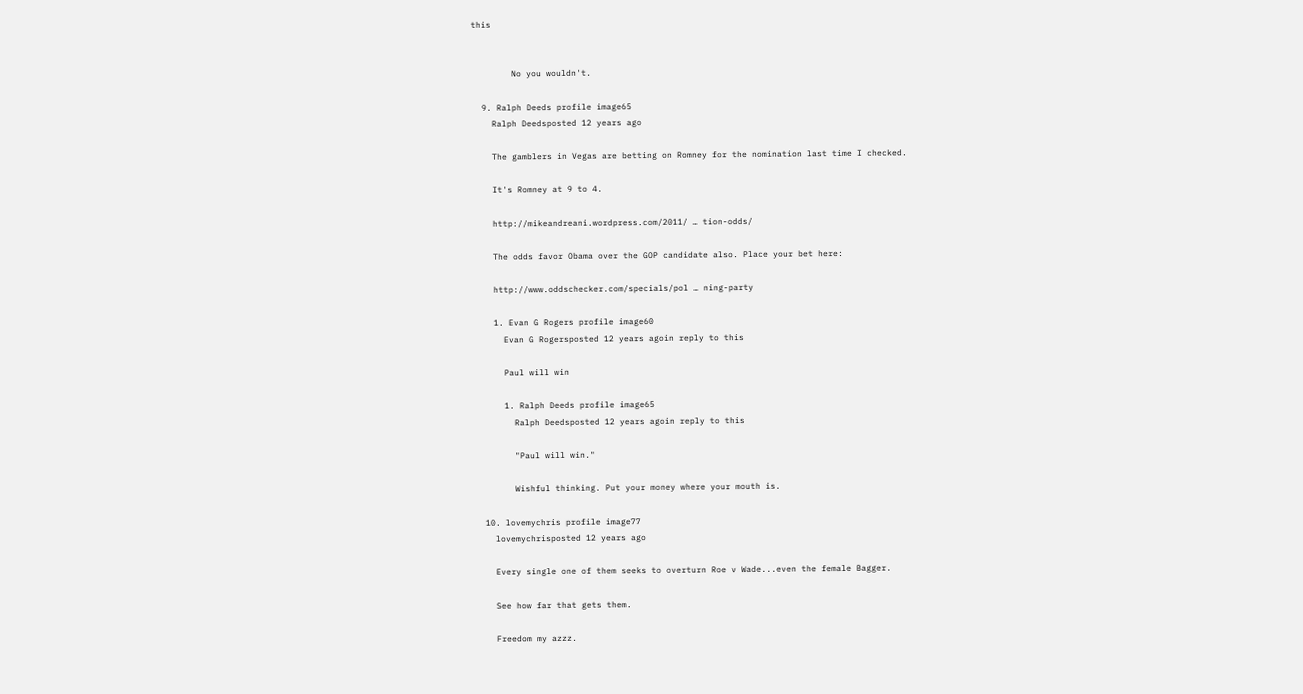this


        No you wouldn't.

  9. Ralph Deeds profile image65
    Ralph Deedsposted 12 years ago

    The gamblers in Vegas are betting on Romney for the nomination last time I checked.

    It's Romney at 9 to 4.

    http://mikeandreani.wordpress.com/2011/ … tion-odds/

    The odds favor Obama over the GOP candidate also. Place your bet here:

    http://www.oddschecker.com/specials/pol … ning-party

    1. Evan G Rogers profile image60
      Evan G Rogersposted 12 years agoin reply to this

      Paul will win

      1. Ralph Deeds profile image65
        Ralph Deedsposted 12 years agoin reply to this

        "Paul will win."

        Wishful thinking. Put your money where your mouth is.

  10. lovemychris profile image77
    lovemychrisposted 12 years ago

    Every single one of them seeks to overturn Roe v Wade...even the female Bagger.

    See how far that gets them.

    Freedom my azzz.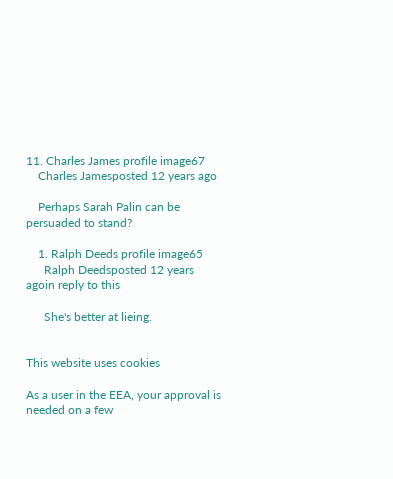11. Charles James profile image67
    Charles Jamesposted 12 years ago

    Perhaps Sarah Palin can be persuaded to stand?

    1. Ralph Deeds profile image65
      Ralph Deedsposted 12 years agoin reply to this

      She's better at lieing.


This website uses cookies

As a user in the EEA, your approval is needed on a few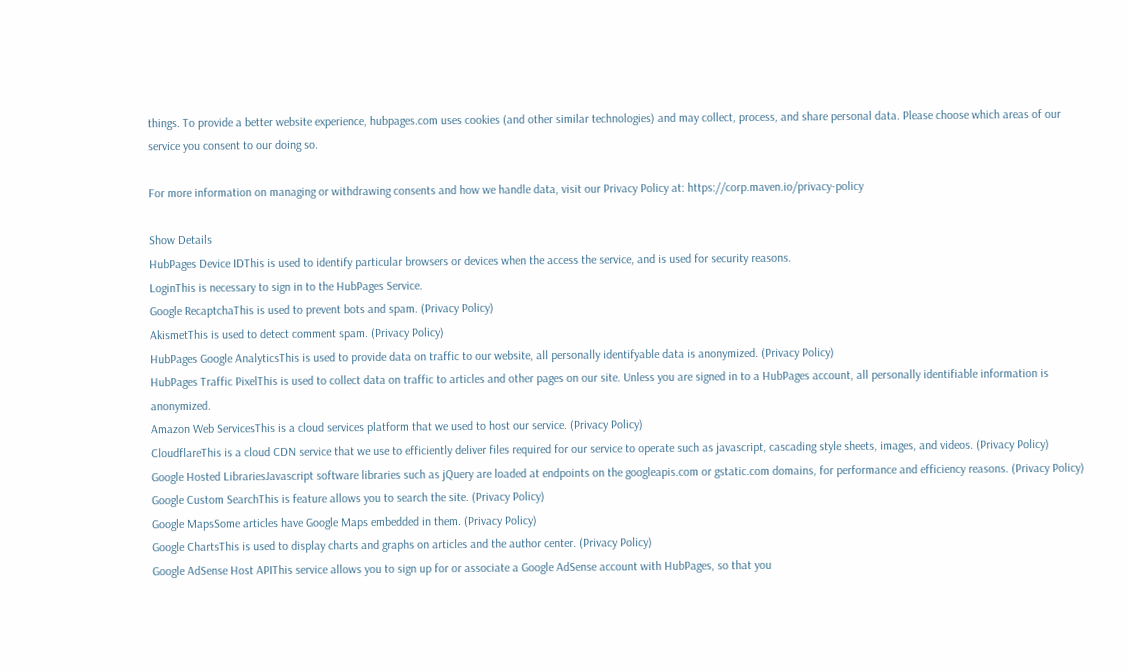things. To provide a better website experience, hubpages.com uses cookies (and other similar technologies) and may collect, process, and share personal data. Please choose which areas of our service you consent to our doing so.

For more information on managing or withdrawing consents and how we handle data, visit our Privacy Policy at: https://corp.maven.io/privacy-policy

Show Details
HubPages Device IDThis is used to identify particular browsers or devices when the access the service, and is used for security reasons.
LoginThis is necessary to sign in to the HubPages Service.
Google RecaptchaThis is used to prevent bots and spam. (Privacy Policy)
AkismetThis is used to detect comment spam. (Privacy Policy)
HubPages Google AnalyticsThis is used to provide data on traffic to our website, all personally identifyable data is anonymized. (Privacy Policy)
HubPages Traffic PixelThis is used to collect data on traffic to articles and other pages on our site. Unless you are signed in to a HubPages account, all personally identifiable information is anonymized.
Amazon Web ServicesThis is a cloud services platform that we used to host our service. (Privacy Policy)
CloudflareThis is a cloud CDN service that we use to efficiently deliver files required for our service to operate such as javascript, cascading style sheets, images, and videos. (Privacy Policy)
Google Hosted LibrariesJavascript software libraries such as jQuery are loaded at endpoints on the googleapis.com or gstatic.com domains, for performance and efficiency reasons. (Privacy Policy)
Google Custom SearchThis is feature allows you to search the site. (Privacy Policy)
Google MapsSome articles have Google Maps embedded in them. (Privacy Policy)
Google ChartsThis is used to display charts and graphs on articles and the author center. (Privacy Policy)
Google AdSense Host APIThis service allows you to sign up for or associate a Google AdSense account with HubPages, so that you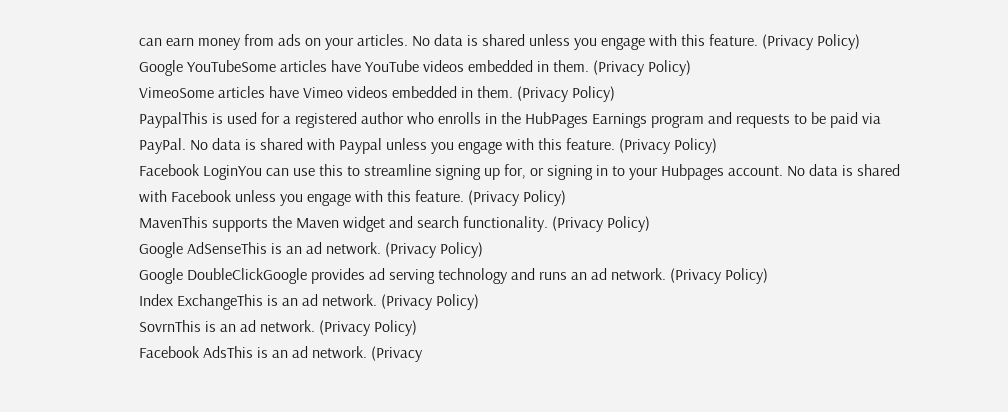can earn money from ads on your articles. No data is shared unless you engage with this feature. (Privacy Policy)
Google YouTubeSome articles have YouTube videos embedded in them. (Privacy Policy)
VimeoSome articles have Vimeo videos embedded in them. (Privacy Policy)
PaypalThis is used for a registered author who enrolls in the HubPages Earnings program and requests to be paid via PayPal. No data is shared with Paypal unless you engage with this feature. (Privacy Policy)
Facebook LoginYou can use this to streamline signing up for, or signing in to your Hubpages account. No data is shared with Facebook unless you engage with this feature. (Privacy Policy)
MavenThis supports the Maven widget and search functionality. (Privacy Policy)
Google AdSenseThis is an ad network. (Privacy Policy)
Google DoubleClickGoogle provides ad serving technology and runs an ad network. (Privacy Policy)
Index ExchangeThis is an ad network. (Privacy Policy)
SovrnThis is an ad network. (Privacy Policy)
Facebook AdsThis is an ad network. (Privacy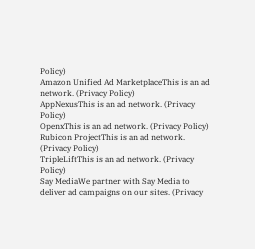Policy)
Amazon Unified Ad MarketplaceThis is an ad network. (Privacy Policy)
AppNexusThis is an ad network. (Privacy Policy)
OpenxThis is an ad network. (Privacy Policy)
Rubicon ProjectThis is an ad network. (Privacy Policy)
TripleLiftThis is an ad network. (Privacy Policy)
Say MediaWe partner with Say Media to deliver ad campaigns on our sites. (Privacy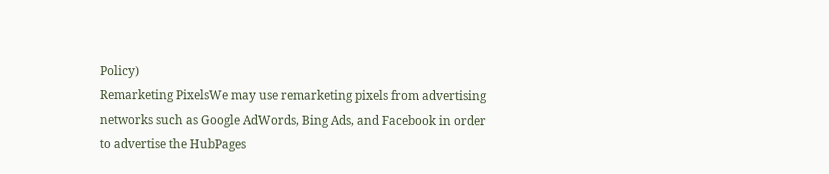Policy)
Remarketing PixelsWe may use remarketing pixels from advertising networks such as Google AdWords, Bing Ads, and Facebook in order to advertise the HubPages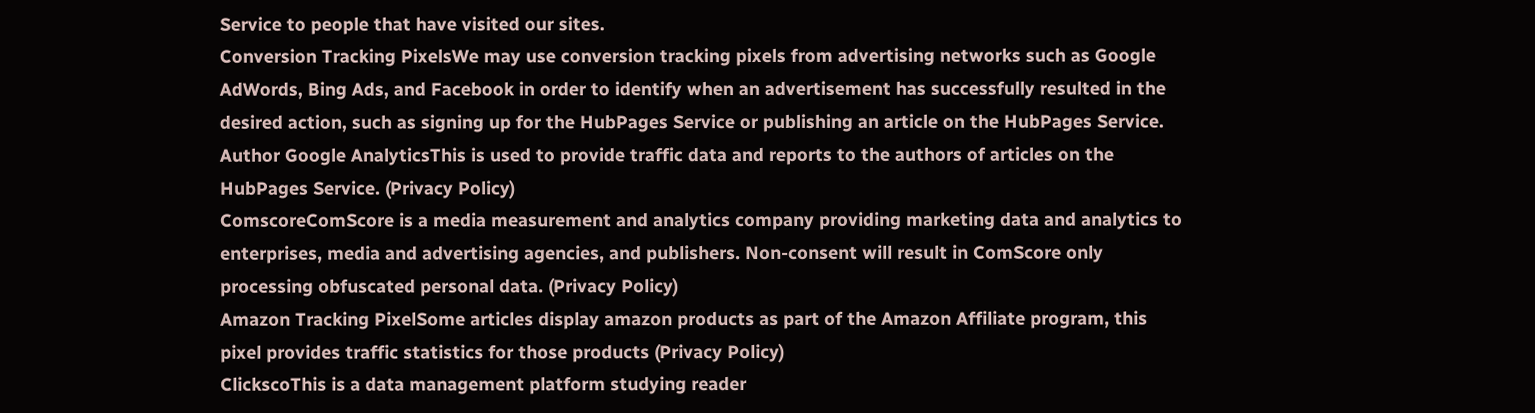Service to people that have visited our sites.
Conversion Tracking PixelsWe may use conversion tracking pixels from advertising networks such as Google AdWords, Bing Ads, and Facebook in order to identify when an advertisement has successfully resulted in the desired action, such as signing up for the HubPages Service or publishing an article on the HubPages Service.
Author Google AnalyticsThis is used to provide traffic data and reports to the authors of articles on the HubPages Service. (Privacy Policy)
ComscoreComScore is a media measurement and analytics company providing marketing data and analytics to enterprises, media and advertising agencies, and publishers. Non-consent will result in ComScore only processing obfuscated personal data. (Privacy Policy)
Amazon Tracking PixelSome articles display amazon products as part of the Amazon Affiliate program, this pixel provides traffic statistics for those products (Privacy Policy)
ClickscoThis is a data management platform studying reader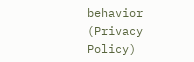behavior (Privacy Policy)